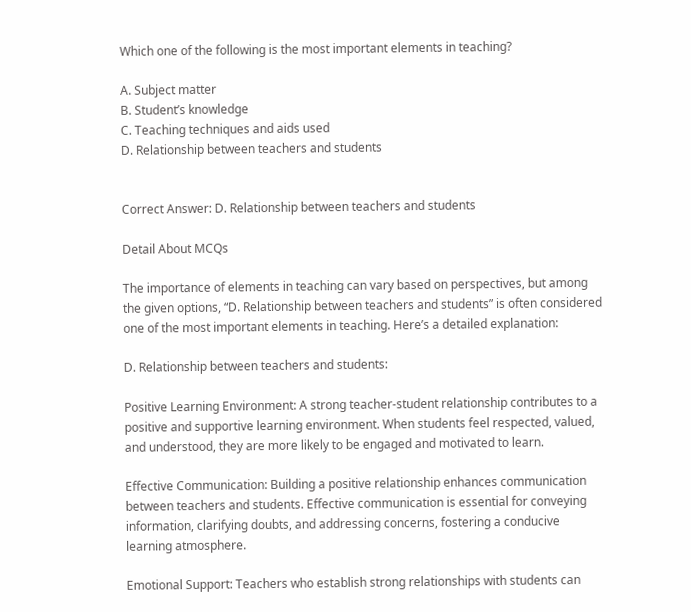Which one of the following is the most important elements in teaching?

A. Subject matter
B. Student’s knowledge
C. Teaching techniques and aids used
D. Relationship between teachers and students


Correct Answer: D. Relationship between teachers and students

Detail About MCQs

The importance of elements in teaching can vary based on perspectives, but among the given options, “D. Relationship between teachers and students” is often considered one of the most important elements in teaching. Here’s a detailed explanation:

D. Relationship between teachers and students:

Positive Learning Environment: A strong teacher-student relationship contributes to a positive and supportive learning environment. When students feel respected, valued, and understood, they are more likely to be engaged and motivated to learn.

Effective Communication: Building a positive relationship enhances communication between teachers and students. Effective communication is essential for conveying information, clarifying doubts, and addressing concerns, fostering a conducive learning atmosphere.

Emotional Support: Teachers who establish strong relationships with students can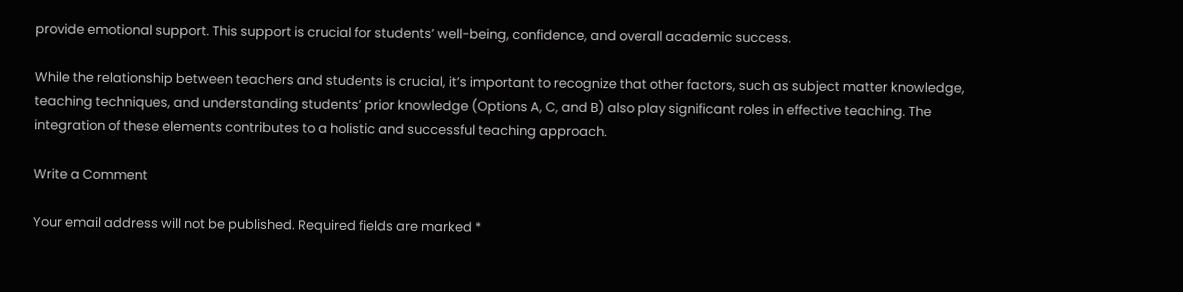provide emotional support. This support is crucial for students’ well-being, confidence, and overall academic success.

While the relationship between teachers and students is crucial, it’s important to recognize that other factors, such as subject matter knowledge, teaching techniques, and understanding students’ prior knowledge (Options A, C, and B) also play significant roles in effective teaching. The integration of these elements contributes to a holistic and successful teaching approach.

Write a Comment

Your email address will not be published. Required fields are marked *